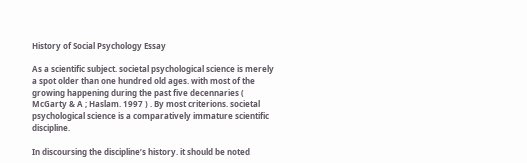History of Social Psychology Essay

As a scientific subject. societal psychological science is merely a spot older than one hundred old ages. with most of the growing happening during the past five decennaries ( McGarty & A ; Haslam. 1997 ) . By most criterions. societal psychological science is a comparatively immature scientific discipline.

In discoursing the discipline’s history. it should be noted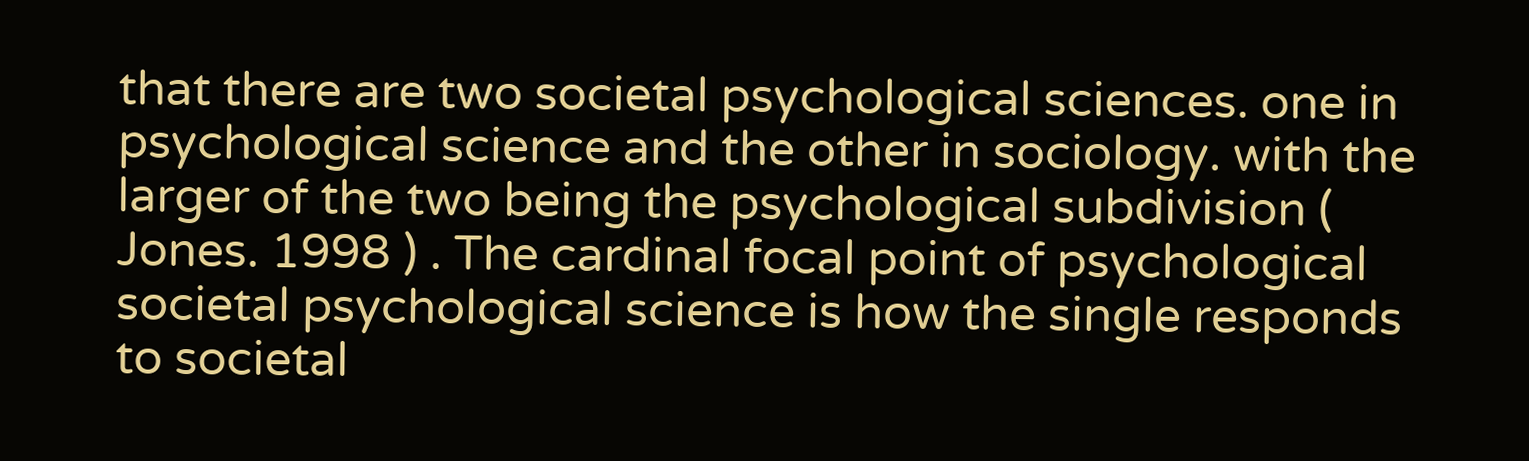that there are two societal psychological sciences. one in psychological science and the other in sociology. with the larger of the two being the psychological subdivision ( Jones. 1998 ) . The cardinal focal point of psychological societal psychological science is how the single responds to societal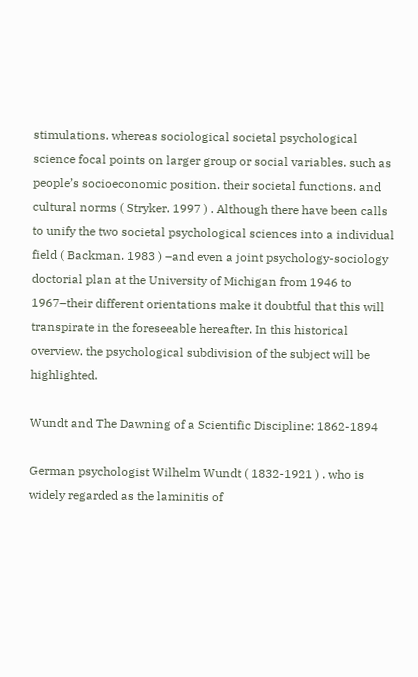stimulations. whereas sociological societal psychological science focal points on larger group or social variables. such as people’s socioeconomic position. their societal functions. and cultural norms ( Stryker. 1997 ) . Although there have been calls to unify the two societal psychological sciences into a individual field ( Backman. 1983 ) –and even a joint psychology-sociology doctorial plan at the University of Michigan from 1946 to 1967–their different orientations make it doubtful that this will transpirate in the foreseeable hereafter. In this historical overview. the psychological subdivision of the subject will be highlighted.

Wundt and The Dawning of a Scientific Discipline: 1862-1894

German psychologist Wilhelm Wundt ( 1832-1921 ) . who is widely regarded as the laminitis of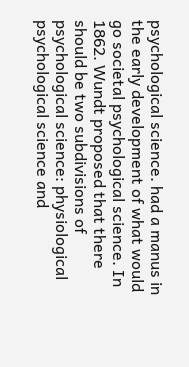psychological science. had a manus in the early development of what would go societal psychological science. In 1862. Wundt proposed that there should be two subdivisions of psychological science: physiological psychological science and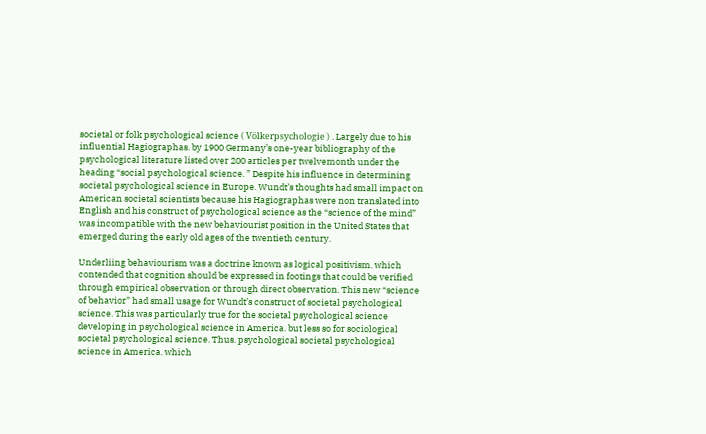societal or folk psychological science ( Völkerpsychologie ) . Largely due to his influential Hagiographas. by 1900 Germany’s one-year bibliography of the psychological literature listed over 200 articles per twelvemonth under the heading “social psychological science. ” Despite his influence in determining societal psychological science in Europe. Wundt’s thoughts had small impact on American societal scientists because his Hagiographas were non translated into English and his construct of psychological science as the “science of the mind” was incompatible with the new behaviourist position in the United States that emerged during the early old ages of the twentieth century.

Underliing behaviourism was a doctrine known as logical positivism. which contended that cognition should be expressed in footings that could be verified through empirical observation or through direct observation. This new “science of behavior” had small usage for Wundt’s construct of societal psychological science. This was particularly true for the societal psychological science developing in psychological science in America. but less so for sociological societal psychological science. Thus. psychological societal psychological science in America. which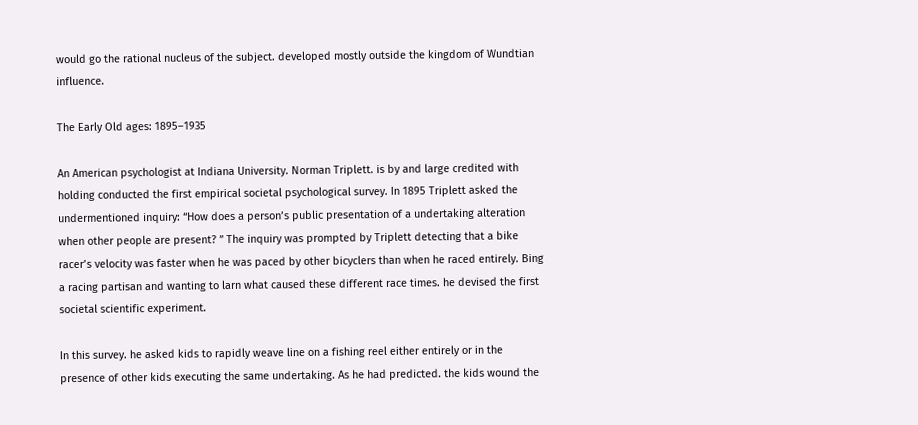would go the rational nucleus of the subject. developed mostly outside the kingdom of Wundtian influence.

The Early Old ages: 1895–1935

An American psychologist at Indiana University. Norman Triplett. is by and large credited with holding conducted the first empirical societal psychological survey. In 1895 Triplett asked the undermentioned inquiry: “How does a person’s public presentation of a undertaking alteration when other people are present? ” The inquiry was prompted by Triplett detecting that a bike racer’s velocity was faster when he was paced by other bicyclers than when he raced entirely. Bing a racing partisan and wanting to larn what caused these different race times. he devised the first societal scientific experiment.

In this survey. he asked kids to rapidly weave line on a fishing reel either entirely or in the presence of other kids executing the same undertaking. As he had predicted. the kids wound the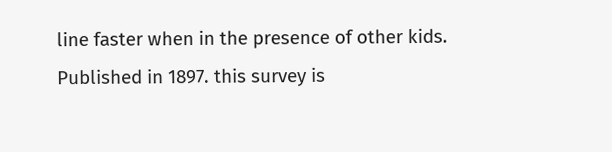line faster when in the presence of other kids. Published in 1897. this survey is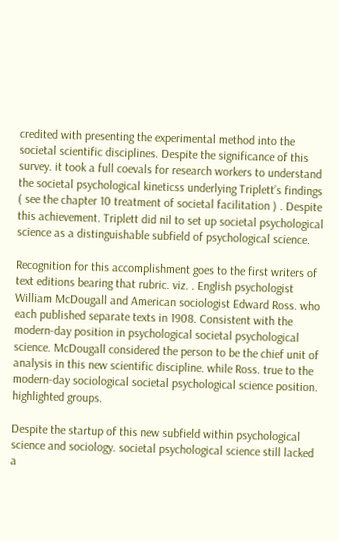credited with presenting the experimental method into the societal scientific disciplines. Despite the significance of this survey. it took a full coevals for research workers to understand the societal psychological kineticss underlying Triplett’s findings ( see the chapter 10 treatment of societal facilitation ) . Despite this achievement. Triplett did nil to set up societal psychological science as a distinguishable subfield of psychological science.

Recognition for this accomplishment goes to the first writers of text editions bearing that rubric. viz. . English psychologist William McDougall and American sociologist Edward Ross. who each published separate texts in 1908. Consistent with the modern-day position in psychological societal psychological science. McDougall considered the person to be the chief unit of analysis in this new scientific discipline. while Ross. true to the modern-day sociological societal psychological science position. highlighted groups.

Despite the startup of this new subfield within psychological science and sociology. societal psychological science still lacked a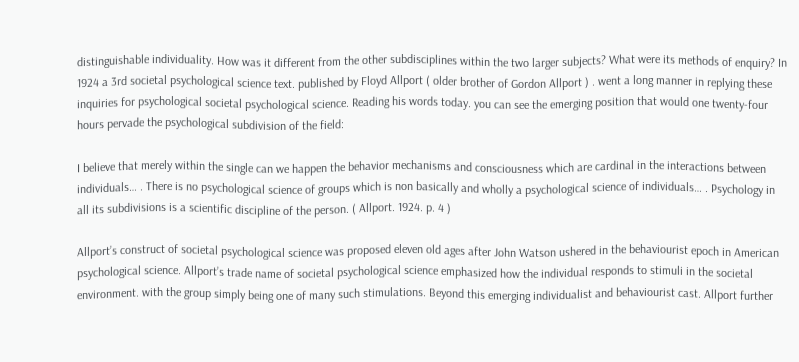distinguishable individuality. How was it different from the other subdisciplines within the two larger subjects? What were its methods of enquiry? In 1924 a 3rd societal psychological science text. published by Floyd Allport ( older brother of Gordon Allport ) . went a long manner in replying these inquiries for psychological societal psychological science. Reading his words today. you can see the emerging position that would one twenty-four hours pervade the psychological subdivision of the field:

I believe that merely within the single can we happen the behavior mechanisms and consciousness which are cardinal in the interactions between individuals… . There is no psychological science of groups which is non basically and wholly a psychological science of individuals… . Psychology in all its subdivisions is a scientific discipline of the person. ( Allport. 1924. p. 4 )

Allport’s construct of societal psychological science was proposed eleven old ages after John Watson ushered in the behaviourist epoch in American psychological science. Allport’s trade name of societal psychological science emphasized how the individual responds to stimuli in the societal environment. with the group simply being one of many such stimulations. Beyond this emerging individualist and behaviourist cast. Allport further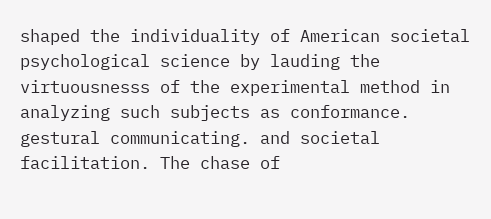shaped the individuality of American societal psychological science by lauding the virtuousnesss of the experimental method in analyzing such subjects as conformance. gestural communicating. and societal facilitation. The chase of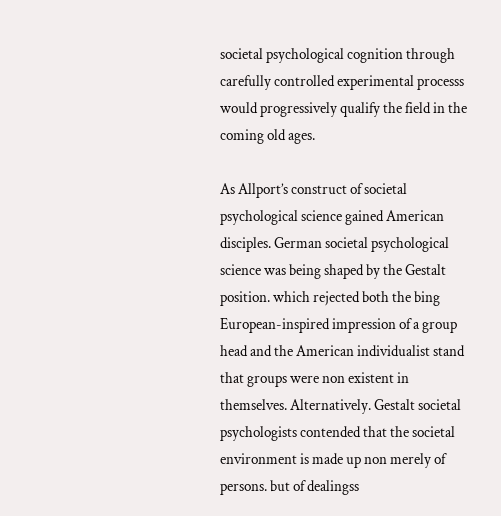societal psychological cognition through carefully controlled experimental processs would progressively qualify the field in the coming old ages.

As Allport’s construct of societal psychological science gained American disciples. German societal psychological science was being shaped by the Gestalt position. which rejected both the bing European-inspired impression of a group head and the American individualist stand that groups were non existent in themselves. Alternatively. Gestalt societal psychologists contended that the societal environment is made up non merely of persons. but of dealingss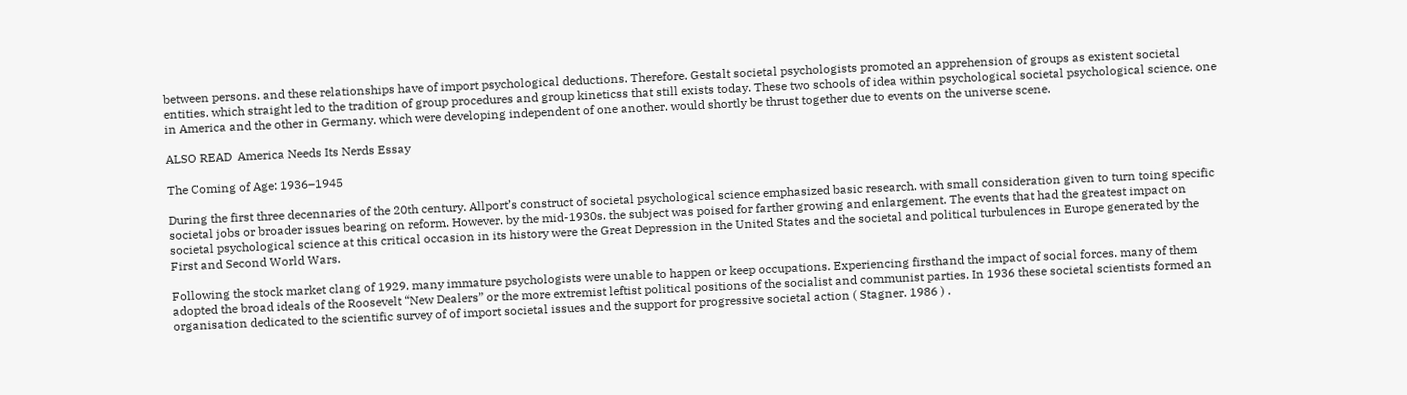between persons. and these relationships have of import psychological deductions. Therefore. Gestalt societal psychologists promoted an apprehension of groups as existent societal entities. which straight led to the tradition of group procedures and group kineticss that still exists today. These two schools of idea within psychological societal psychological science. one in America and the other in Germany. which were developing independent of one another. would shortly be thrust together due to events on the universe scene.

ALSO READ  America Needs Its Nerds Essay

The Coming of Age: 1936–1945

During the first three decennaries of the 20th century. Allport’s construct of societal psychological science emphasized basic research. with small consideration given to turn toing specific societal jobs or broader issues bearing on reform. However. by the mid-1930s. the subject was poised for farther growing and enlargement. The events that had the greatest impact on societal psychological science at this critical occasion in its history were the Great Depression in the United States and the societal and political turbulences in Europe generated by the First and Second World Wars.

Following the stock market clang of 1929. many immature psychologists were unable to happen or keep occupations. Experiencing firsthand the impact of social forces. many of them adopted the broad ideals of the Roosevelt “New Dealers” or the more extremist leftist political positions of the socialist and communist parties. In 1936 these societal scientists formed an organisation dedicated to the scientific survey of of import societal issues and the support for progressive societal action ( Stagner. 1986 ) .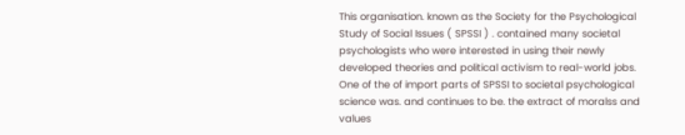This organisation. known as the Society for the Psychological Study of Social Issues ( SPSSI ) . contained many societal psychologists who were interested in using their newly developed theories and political activism to real-world jobs. One of the of import parts of SPSSI to societal psychological science was. and continues to be. the extract of moralss and values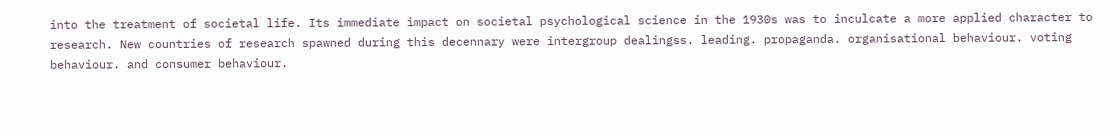into the treatment of societal life. Its immediate impact on societal psychological science in the 1930s was to inculcate a more applied character to research. New countries of research spawned during this decennary were intergroup dealingss. leading. propaganda. organisational behaviour. voting behaviour. and consumer behaviour.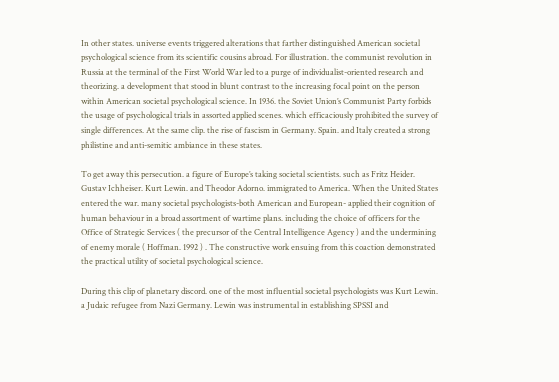In other states. universe events triggered alterations that farther distinguished American societal psychological science from its scientific cousins abroad. For illustration. the communist revolution in Russia at the terminal of the First World War led to a purge of individualist-oriented research and theorizing. a development that stood in blunt contrast to the increasing focal point on the person within American societal psychological science. In 1936. the Soviet Union’s Communist Party forbids the usage of psychological trials in assorted applied scenes. which efficaciously prohibited the survey of single differences. At the same clip. the rise of fascism in Germany. Spain. and Italy created a strong philistine and anti-semitic ambiance in these states.

To get away this persecution. a figure of Europe’s taking societal scientists. such as Fritz Heider. Gustav Ichheiser. Kurt Lewin. and Theodor Adorno. immigrated to America. When the United States entered the war. many societal psychologists-both American and European- applied their cognition of human behaviour in a broad assortment of wartime plans. including the choice of officers for the Office of Strategic Services ( the precursor of the Central Intelligence Agency ) and the undermining of enemy morale ( Hoffman. 1992 ) . The constructive work ensuing from this coaction demonstrated the practical utility of societal psychological science.

During this clip of planetary discord. one of the most influential societal psychologists was Kurt Lewin. a Judaic refugee from Nazi Germany. Lewin was instrumental in establishing SPSSI and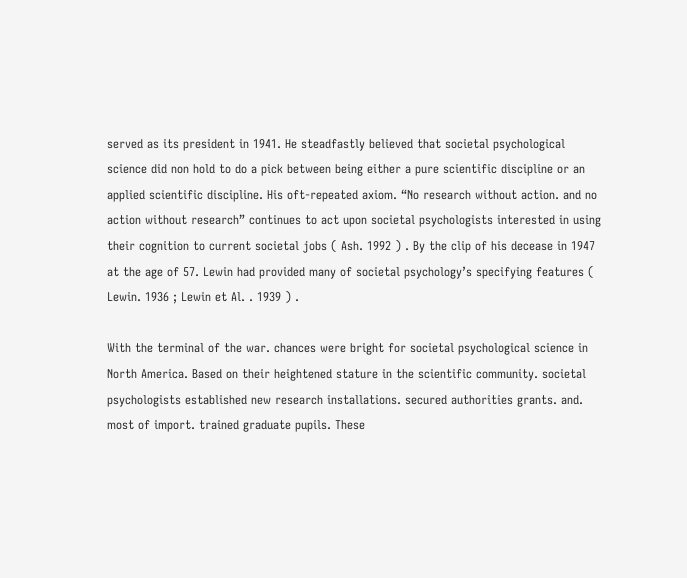served as its president in 1941. He steadfastly believed that societal psychological science did non hold to do a pick between being either a pure scientific discipline or an applied scientific discipline. His oft-repeated axiom. “No research without action. and no action without research” continues to act upon societal psychologists interested in using their cognition to current societal jobs ( Ash. 1992 ) . By the clip of his decease in 1947 at the age of 57. Lewin had provided many of societal psychology’s specifying features ( Lewin. 1936 ; Lewin et Al. . 1939 ) .

With the terminal of the war. chances were bright for societal psychological science in North America. Based on their heightened stature in the scientific community. societal psychologists established new research installations. secured authorities grants. and. most of import. trained graduate pupils. These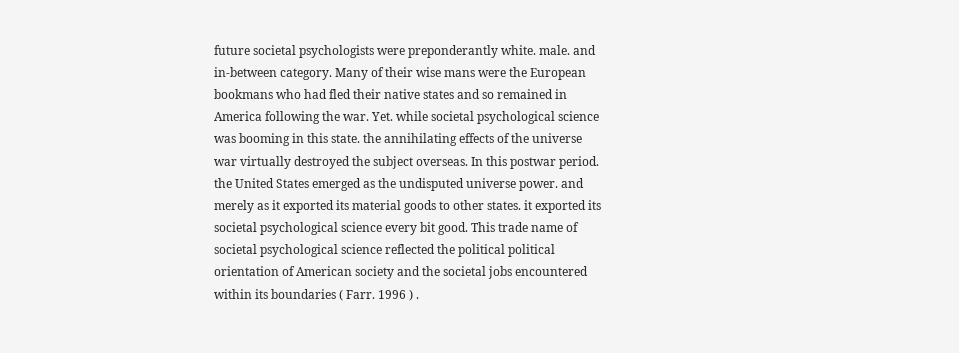future societal psychologists were preponderantly white. male. and in-between category. Many of their wise mans were the European bookmans who had fled their native states and so remained in America following the war. Yet. while societal psychological science was booming in this state. the annihilating effects of the universe war virtually destroyed the subject overseas. In this postwar period. the United States emerged as the undisputed universe power. and merely as it exported its material goods to other states. it exported its societal psychological science every bit good. This trade name of societal psychological science reflected the political political orientation of American society and the societal jobs encountered within its boundaries ( Farr. 1996 ) .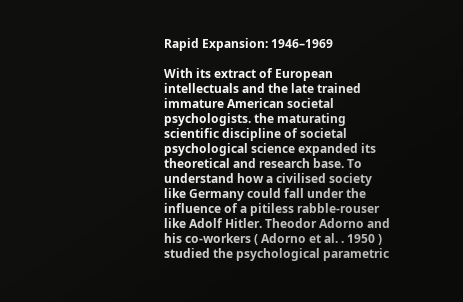Rapid Expansion: 1946–1969

With its extract of European intellectuals and the late trained immature American societal psychologists. the maturating scientific discipline of societal psychological science expanded its theoretical and research base. To understand how a civilised society like Germany could fall under the influence of a pitiless rabble-rouser like Adolf Hitler. Theodor Adorno and his co-workers ( Adorno et al. . 1950 ) studied the psychological parametric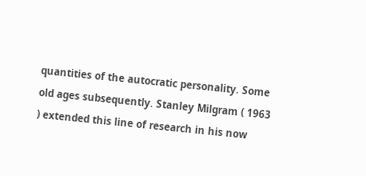quantities of the autocratic personality. Some old ages subsequently. Stanley Milgram ( 1963 ) extended this line of research in his now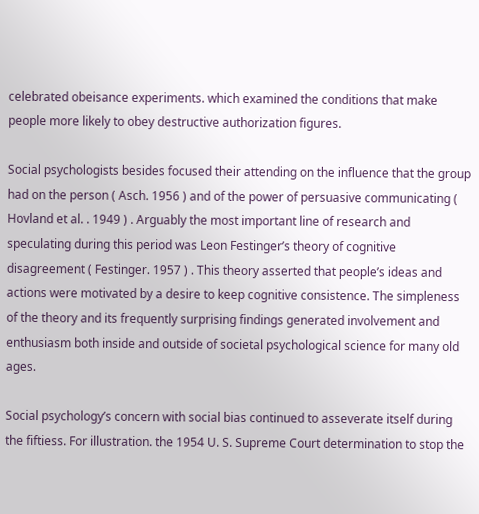celebrated obeisance experiments. which examined the conditions that make people more likely to obey destructive authorization figures.

Social psychologists besides focused their attending on the influence that the group had on the person ( Asch. 1956 ) and of the power of persuasive communicating ( Hovland et al. . 1949 ) . Arguably the most important line of research and speculating during this period was Leon Festinger’s theory of cognitive disagreement ( Festinger. 1957 ) . This theory asserted that people’s ideas and actions were motivated by a desire to keep cognitive consistence. The simpleness of the theory and its frequently surprising findings generated involvement and enthusiasm both inside and outside of societal psychological science for many old ages.

Social psychology’s concern with social bias continued to asseverate itself during the fiftiess. For illustration. the 1954 U. S. Supreme Court determination to stop the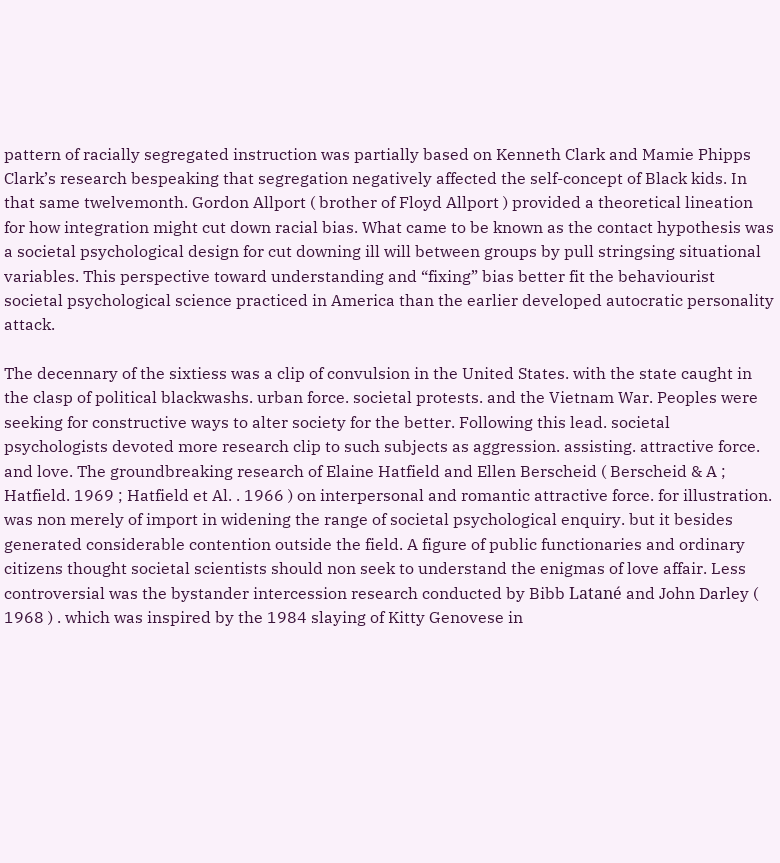pattern of racially segregated instruction was partially based on Kenneth Clark and Mamie Phipps Clark’s research bespeaking that segregation negatively affected the self-concept of Black kids. In that same twelvemonth. Gordon Allport ( brother of Floyd Allport ) provided a theoretical lineation for how integration might cut down racial bias. What came to be known as the contact hypothesis was a societal psychological design for cut downing ill will between groups by pull stringsing situational variables. This perspective toward understanding and “fixing” bias better fit the behaviourist societal psychological science practiced in America than the earlier developed autocratic personality attack.

The decennary of the sixtiess was a clip of convulsion in the United States. with the state caught in the clasp of political blackwashs. urban force. societal protests. and the Vietnam War. Peoples were seeking for constructive ways to alter society for the better. Following this lead. societal psychologists devoted more research clip to such subjects as aggression. assisting. attractive force. and love. The groundbreaking research of Elaine Hatfield and Ellen Berscheid ( Berscheid & A ; Hatfield. 1969 ; Hatfield et Al. . 1966 ) on interpersonal and romantic attractive force. for illustration. was non merely of import in widening the range of societal psychological enquiry. but it besides generated considerable contention outside the field. A figure of public functionaries and ordinary citizens thought societal scientists should non seek to understand the enigmas of love affair. Less controversial was the bystander intercession research conducted by Bibb Latané and John Darley ( 1968 ) . which was inspired by the 1984 slaying of Kitty Genovese in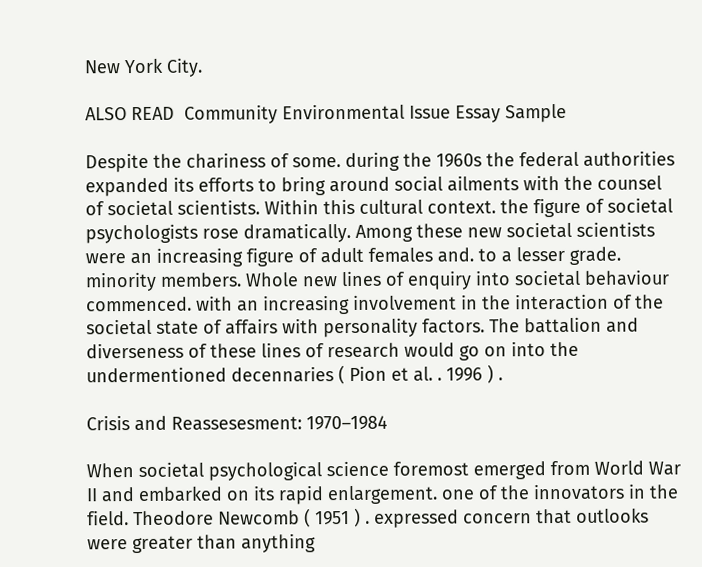New York City.

ALSO READ  Community Environmental Issue Essay Sample

Despite the chariness of some. during the 1960s the federal authorities expanded its efforts to bring around social ailments with the counsel of societal scientists. Within this cultural context. the figure of societal psychologists rose dramatically. Among these new societal scientists were an increasing figure of adult females and. to a lesser grade. minority members. Whole new lines of enquiry into societal behaviour commenced. with an increasing involvement in the interaction of the societal state of affairs with personality factors. The battalion and diverseness of these lines of research would go on into the undermentioned decennaries ( Pion et al. . 1996 ) .

Crisis and Reassesesment: 1970–1984

When societal psychological science foremost emerged from World War II and embarked on its rapid enlargement. one of the innovators in the field. Theodore Newcomb ( 1951 ) . expressed concern that outlooks were greater than anything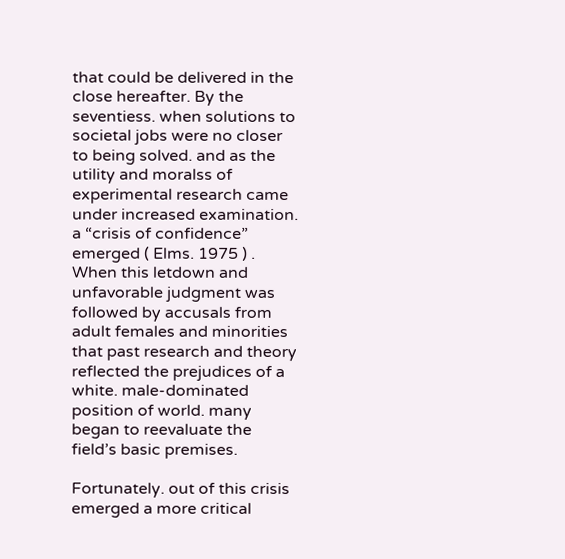that could be delivered in the close hereafter. By the seventiess. when solutions to societal jobs were no closer to being solved. and as the utility and moralss of experimental research came under increased examination. a “crisis of confidence” emerged ( Elms. 1975 ) . When this letdown and unfavorable judgment was followed by accusals from adult females and minorities that past research and theory reflected the prejudices of a white. male-dominated position of world. many began to reevaluate the field’s basic premises.

Fortunately. out of this crisis emerged a more critical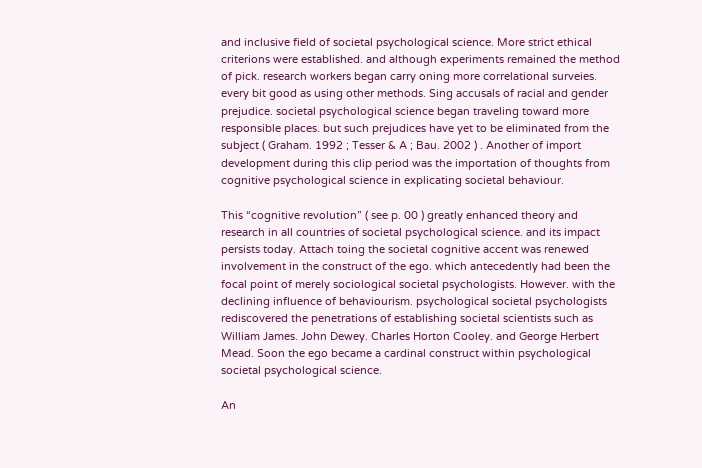and inclusive field of societal psychological science. More strict ethical criterions were established. and although experiments remained the method of pick. research workers began carry oning more correlational surveies. every bit good as using other methods. Sing accusals of racial and gender prejudice. societal psychological science began traveling toward more responsible places. but such prejudices have yet to be eliminated from the subject ( Graham. 1992 ; Tesser & A ; Bau. 2002 ) . Another of import development during this clip period was the importation of thoughts from cognitive psychological science in explicating societal behaviour.

This “cognitive revolution” ( see p. 00 ) greatly enhanced theory and research in all countries of societal psychological science. and its impact persists today. Attach toing the societal cognitive accent was renewed involvement in the construct of the ego. which antecedently had been the focal point of merely sociological societal psychologists. However. with the declining influence of behaviourism. psychological societal psychologists rediscovered the penetrations of establishing societal scientists such as William James. John Dewey. Charles Horton Cooley. and George Herbert Mead. Soon the ego became a cardinal construct within psychological societal psychological science.

An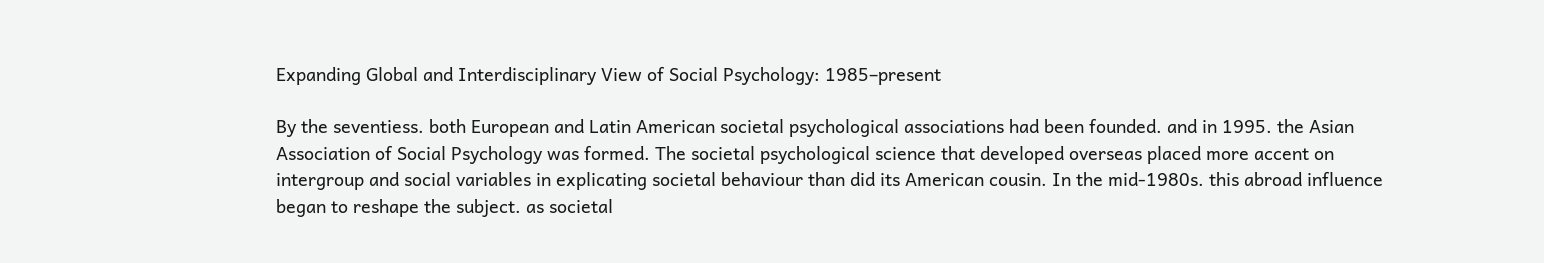Expanding Global and Interdisciplinary View of Social Psychology: 1985–present

By the seventiess. both European and Latin American societal psychological associations had been founded. and in 1995. the Asian Association of Social Psychology was formed. The societal psychological science that developed overseas placed more accent on intergroup and social variables in explicating societal behaviour than did its American cousin. In the mid-1980s. this abroad influence began to reshape the subject. as societal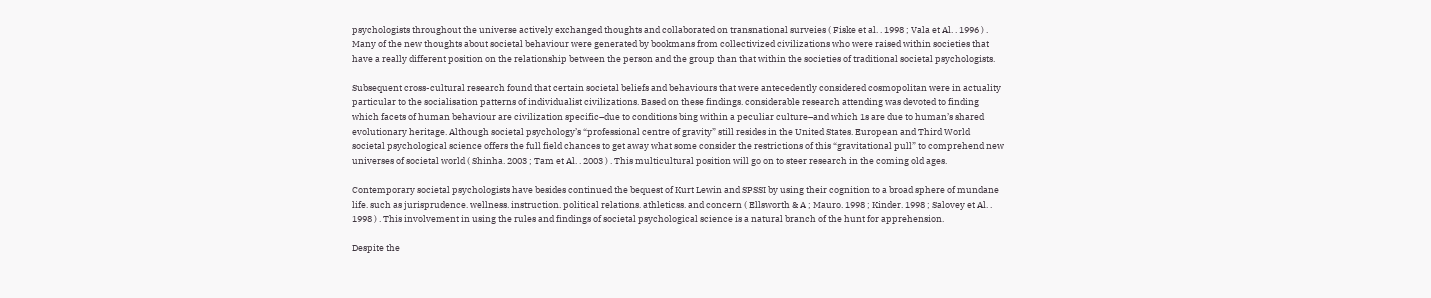psychologists throughout the universe actively exchanged thoughts and collaborated on transnational surveies ( Fiske et al. . 1998 ; Vala et Al. . 1996 ) . Many of the new thoughts about societal behaviour were generated by bookmans from collectivized civilizations who were raised within societies that have a really different position on the relationship between the person and the group than that within the societies of traditional societal psychologists.

Subsequent cross-cultural research found that certain societal beliefs and behaviours that were antecedently considered cosmopolitan were in actuality particular to the socialisation patterns of individualist civilizations. Based on these findings. considerable research attending was devoted to finding which facets of human behaviour are civilization specific–due to conditions bing within a peculiar culture–and which 1s are due to human’s shared evolutionary heritage. Although societal psychology’s “professional centre of gravity” still resides in the United States. European and Third World societal psychological science offers the full field chances to get away what some consider the restrictions of this “gravitational pull” to comprehend new universes of societal world ( Shinha. 2003 ; Tam et Al. . 2003 ) . This multicultural position will go on to steer research in the coming old ages.

Contemporary societal psychologists have besides continued the bequest of Kurt Lewin and SPSSI by using their cognition to a broad sphere of mundane life. such as jurisprudence. wellness. instruction. political relations. athleticss. and concern ( Ellsworth & A ; Mauro. 1998 ; Kinder. 1998 ; Salovey et Al. . 1998 ) . This involvement in using the rules and findings of societal psychological science is a natural branch of the hunt for apprehension.

Despite the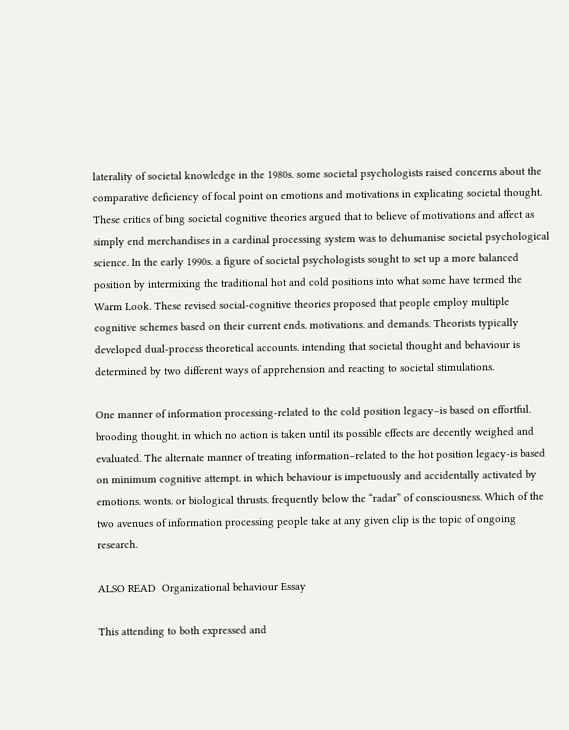laterality of societal knowledge in the 1980s. some societal psychologists raised concerns about the comparative deficiency of focal point on emotions and motivations in explicating societal thought. These critics of bing societal cognitive theories argued that to believe of motivations and affect as simply end merchandises in a cardinal processing system was to dehumanise societal psychological science. In the early 1990s. a figure of societal psychologists sought to set up a more balanced position by intermixing the traditional hot and cold positions into what some have termed the Warm Look. These revised social-cognitive theories proposed that people employ multiple cognitive schemes based on their current ends. motivations. and demands. Theorists typically developed dual-process theoretical accounts. intending that societal thought and behaviour is determined by two different ways of apprehension and reacting to societal stimulations.

One manner of information processing-related to the cold position legacy–is based on effortful. brooding thought. in which no action is taken until its possible effects are decently weighed and evaluated. The alternate manner of treating information–related to the hot position legacy-is based on minimum cognitive attempt. in which behaviour is impetuously and accidentally activated by emotions. wonts. or biological thrusts. frequently below the “radar” of consciousness. Which of the two avenues of information processing people take at any given clip is the topic of ongoing research.

ALSO READ  Organizational behaviour Essay

This attending to both expressed and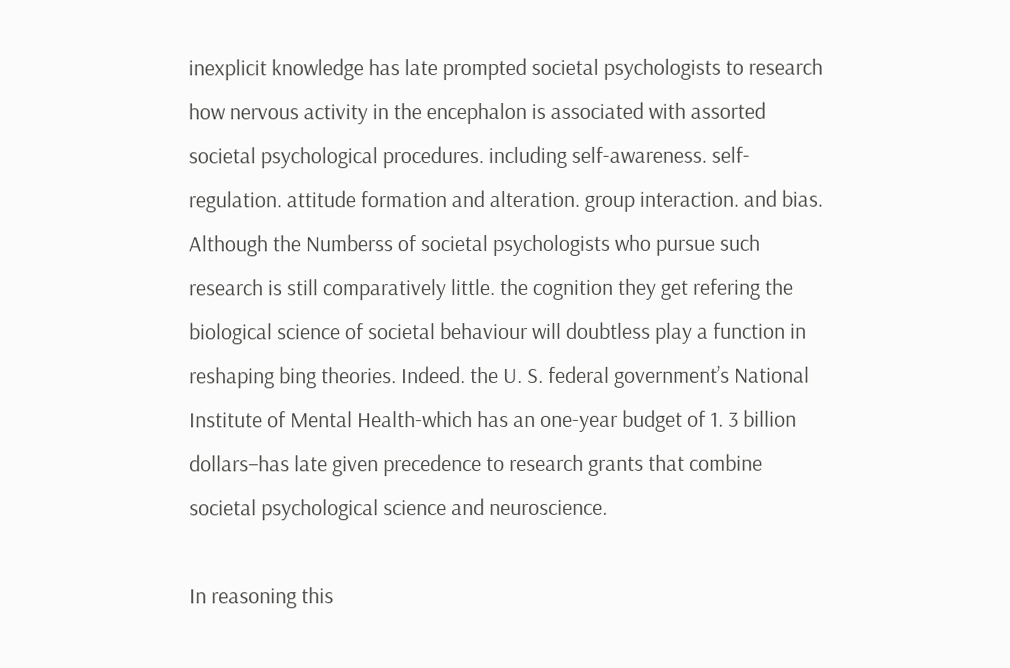inexplicit knowledge has late prompted societal psychologists to research how nervous activity in the encephalon is associated with assorted societal psychological procedures. including self-awareness. self-regulation. attitude formation and alteration. group interaction. and bias. Although the Numberss of societal psychologists who pursue such research is still comparatively little. the cognition they get refering the biological science of societal behaviour will doubtless play a function in reshaping bing theories. Indeed. the U. S. federal government’s National Institute of Mental Health-which has an one-year budget of 1. 3 billion dollars–has late given precedence to research grants that combine societal psychological science and neuroscience.

In reasoning this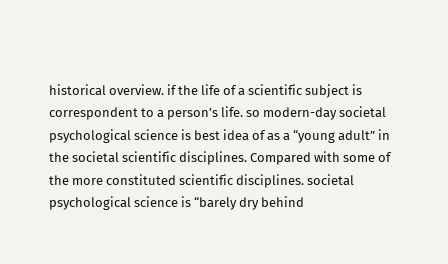historical overview. if the life of a scientific subject is correspondent to a person’s life. so modern-day societal psychological science is best idea of as a “young adult” in the societal scientific disciplines. Compared with some of the more constituted scientific disciplines. societal psychological science is “barely dry behind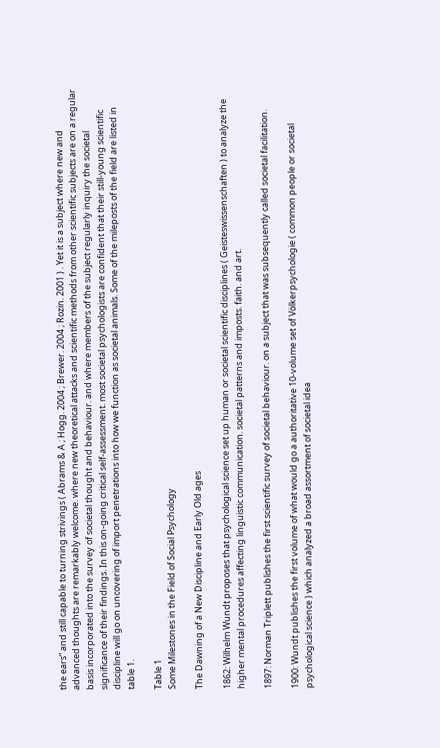the ears” and still capable to turning strivings ( Abrams & A ; Hogg. 2004 ; Brewer. 2004 ; Rozin. 2001 ) . Yet it is a subject where new and advanced thoughts are remarkably welcome. where new theoretical attacks and scientific methods from other scientific subjects are on a regular basis incorporated into the survey of societal thought and behaviour. and where members of the subject regularly inquiry the societal significance of their findings. In this on-going critical self-assessment. most societal psychologists are confident that their still-young scientific discipline will go on uncovering of import penetrations into how we function as societal animals. Some of the mileposts of the field are listed in table 1.

Table 1
Some Milestones in the Field of Social Psychology

The Dawning of a New Discipline and Early Old ages

1862: Wilhelm Wundt proposes that psychological science set up human or societal scientific disciplines ( Geisteswissenschaften ) to analyze the higher mental procedures affecting linguistic communication. societal patterns and imposts. faith. and art.

1897: Norman Triplett publishes the first scientific survey of societal behaviour. on a subject that was subsequently called societal facilitation.

1900: Wundt publishes the first volume of what would go a authoritative 10-volume set of Völkerpsychologie ( common people or societal psychological science ) which analyzed a broad assortment of societal idea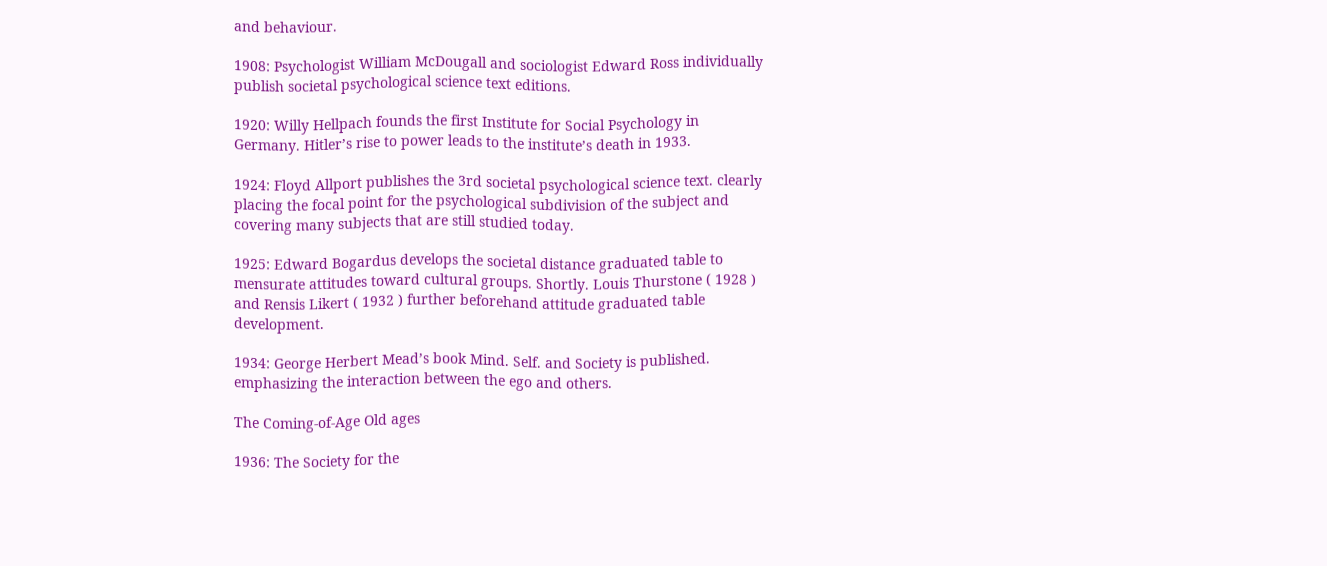and behaviour.

1908: Psychologist William McDougall and sociologist Edward Ross individually publish societal psychological science text editions.

1920: Willy Hellpach founds the first Institute for Social Psychology in
Germany. Hitler’s rise to power leads to the institute’s death in 1933.

1924: Floyd Allport publishes the 3rd societal psychological science text. clearly placing the focal point for the psychological subdivision of the subject and covering many subjects that are still studied today.

1925: Edward Bogardus develops the societal distance graduated table to mensurate attitudes toward cultural groups. Shortly. Louis Thurstone ( 1928 ) and Rensis Likert ( 1932 ) further beforehand attitude graduated table development.

1934: George Herbert Mead’s book Mind. Self. and Society is published. emphasizing the interaction between the ego and others.

The Coming-of-Age Old ages

1936: The Society for the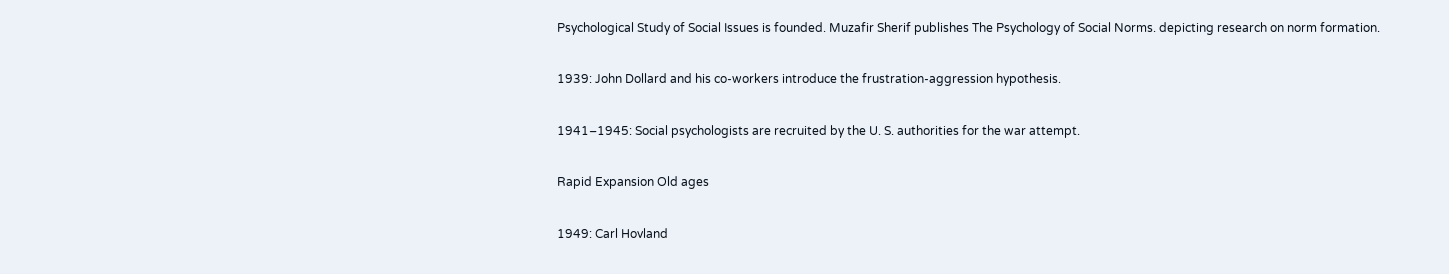Psychological Study of Social Issues is founded. Muzafir Sherif publishes The Psychology of Social Norms. depicting research on norm formation.

1939: John Dollard and his co-workers introduce the frustration-aggression hypothesis.

1941–1945: Social psychologists are recruited by the U. S. authorities for the war attempt.

Rapid Expansion Old ages

1949: Carl Hovland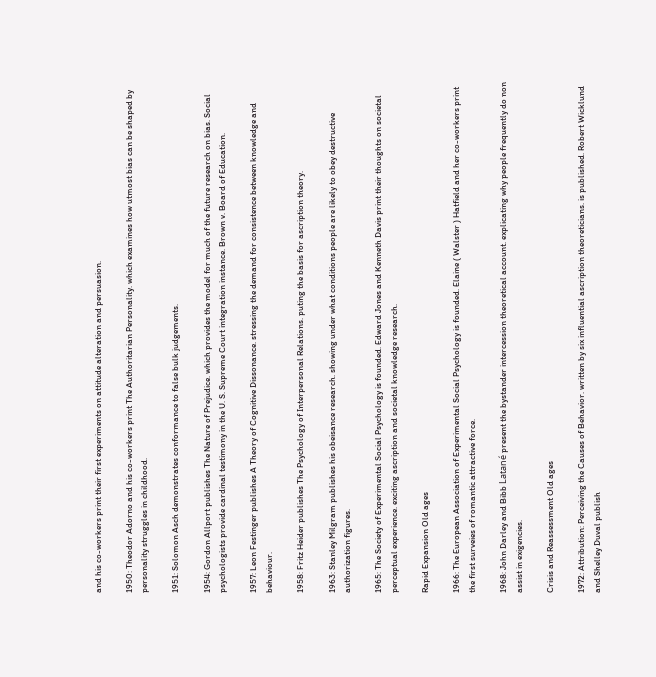and his co-workers print their first experiments on attitude alteration and persuasion.

1950: Theodor Adorno and his co-workers print The Authoritarian Personality. which examines how utmost bias can be shaped by personality struggles in childhood.

1951: Solomon Asch demonstrates conformance to false bulk judgements.

1954: Gordon Allport publishes The Nature of Prejudice. which provides the model for much of the future research on bias. Social psychologists provide cardinal testimony in the U. S. Supreme Court integration instance. Brown v. Board of Education.

1957: Leon Festinger publishes A Theory of Cognitive Dissonance. stressing the demand for consistence between knowledge and behaviour.

1958: Fritz Heider publishes The Psychology of Interpersonal Relations. puting the basis for ascription theory.

1963: Stanley Milgram publishes his obeisance research. showing under what conditions people are likely to obey destructive authorization figures.

1965: The Society of Experimental Social Psychology is founded. Edward Jones and Kenneth Davis print their thoughts on societal perceptual experience. exciting ascription and societal knowledge research.

Rapid Expansion Old ages

1966: The European Association of Experimental Social Psychology is founded. Elaine ( Walster ) Hatfield and her co-workers print the first surveies of romantic attractive force.

1968: John Darley and Bibb Latané present the bystander intercession theoretical account. explicating why people frequently do non assist in exigencies.

Crisis and Reassessment Old ages

1972: Attribution: Perceiving the Causes of Behavior. written by six influential ascription theoreticians. is published. Robert Wicklund and Shelley Duval publish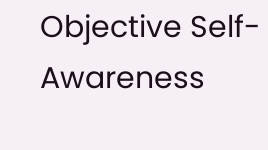Objective Self-Awareness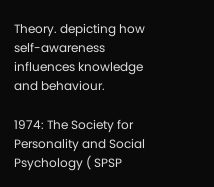Theory. depicting how self-awareness influences knowledge and behaviour.

1974: The Society for Personality and Social Psychology ( SPSP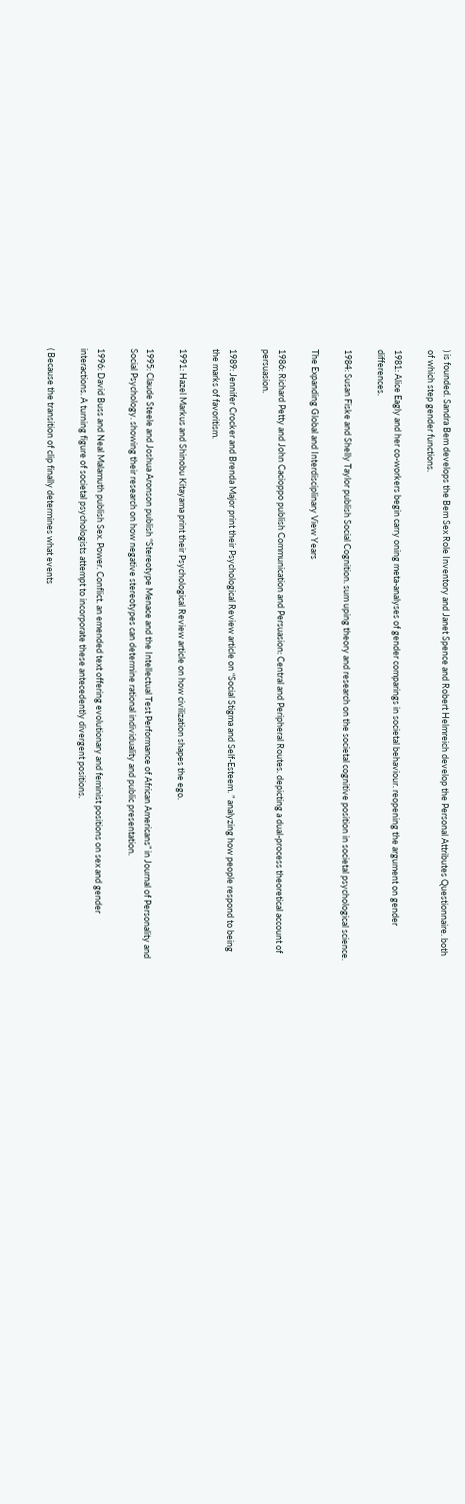) is founded. Sandra Bem develops the Bem Sex Role Inventory and Janet Spence and Robert Helmreich develop the Personal Attributes Questionnaire. both of which step gender functions.

1981: Alice Eagly and her co-workers begin carry oning meta-analyses of gender comparings in societal behaviour. reopening the argument on gender differences.

1984: Susan Fiske and Shelly Taylor publish Social Cognition. sum uping theory and research on the societal cognitive position in societal psychological science.

The Expanding Global and Interdisciplinary View Years

1986: Richard Petty and John Cacioppo publish Communication and Persuasion: Central and Peripheral Routes. depicting a dual-process theoretical account of persuasion.

1989: Jennifer Crocker and Brenda Major print their Psychological Review article on “Social Stigma and Self-Esteem. ” analyzing how people respond to being the marks of favoritism.

1991: Hazel Markus and Shinobu Kitayama print their Psychological Review article on how civilization shapes the ego.

1995: Claude Steele and Joshua Aronson publish “Stereotype Menace and the Intellectual Test Performance of African Americans” in Journal of Personality and Social Psychology. showing their research on how negative stereotypes can determine rational individuality and public presentation.

1996: David Buss and Neal Malamuth publish Sex. Power. Conflict. an emended text offering evolutionary and feminist positions on sex and gender interactions. A turning figure of societal psychologists attempt to incorporate these antecedently divergent positions.

( Because the transition of clip finally determines what events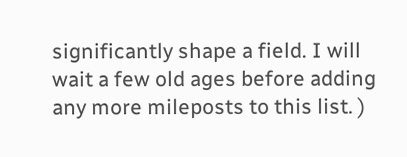significantly shape a field. I will wait a few old ages before adding any more mileposts to this list. )